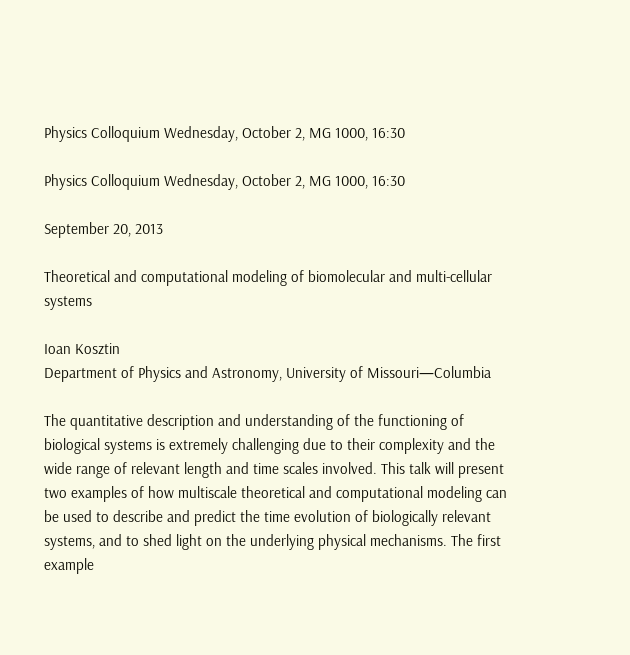Physics Colloquium Wednesday, October 2, MG 1000, 16:30

Physics Colloquium Wednesday, October 2, MG 1000, 16:30

September 20, 2013

Theoretical and computational modeling of biomolecular and multi-cellular systems

Ioan Kosztin
Department of Physics and Astronomy, University of Missouri—Columbia

The quantitative description and understanding of the functioning of biological systems is extremely challenging due to their complexity and the wide range of relevant length and time scales involved. This talk will present two examples of how multiscale theoretical and computational modeling can be used to describe and predict the time evolution of biologically relevant systems, and to shed light on the underlying physical mechanisms. The first example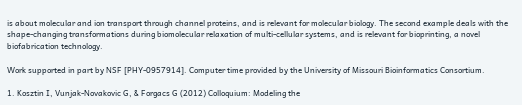is about molecular and ion transport through channel proteins, and is relevant for molecular biology. The second example deals with the shape-changing transformations during biomolecular relaxation of multi-cellular systems, and is relevant for bioprinting, a novel biofabrication technology.

Work supported in part by NSF [PHY-0957914]. Computer time provided by the University of Missouri Bioinformatics Consortium.

1. Kosztin I, Vunjak-Novakovic G, & Forgacs G (2012) Colloquium: Modeling the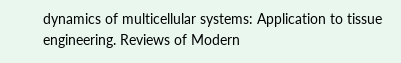dynamics of multicellular systems: Application to tissue engineering. Reviews of Modern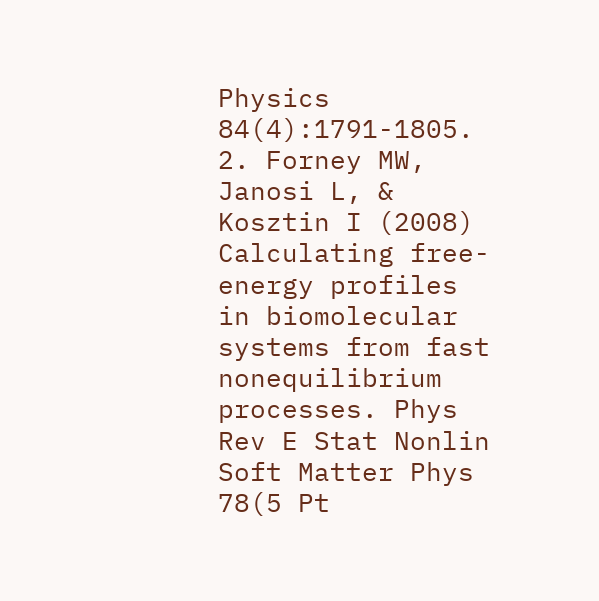Physics 84(4):1791-1805.
2. Forney MW, Janosi L, & Kosztin I (2008) Calculating free-energy profiles in biomolecular systems from fast nonequilibrium processes. Phys Rev E Stat Nonlin Soft Matter Phys 78(5 Pt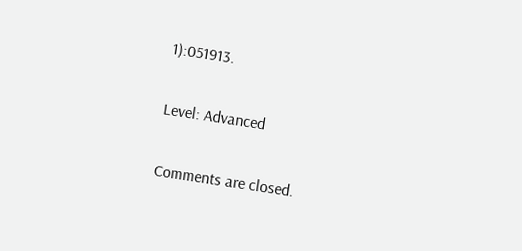1):051913.

Level: Advanced

Comments are closed.